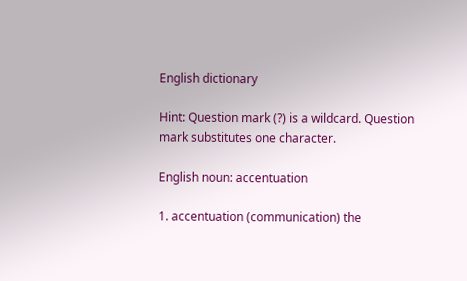English dictionary

Hint: Question mark (?) is a wildcard. Question mark substitutes one character.

English noun: accentuation

1. accentuation (communication) the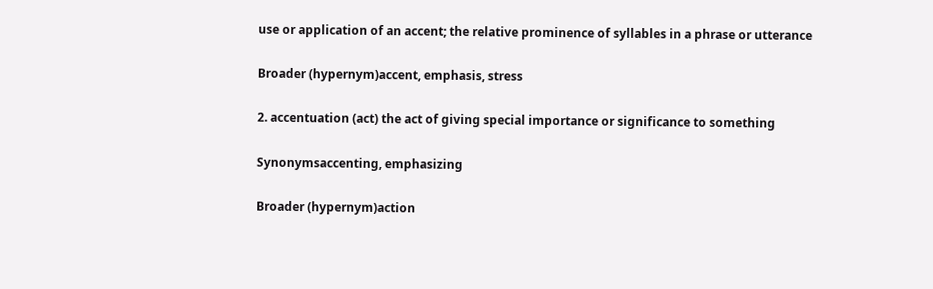use or application of an accent; the relative prominence of syllables in a phrase or utterance

Broader (hypernym)accent, emphasis, stress

2. accentuation (act) the act of giving special importance or significance to something

Synonymsaccenting, emphasizing

Broader (hypernym)action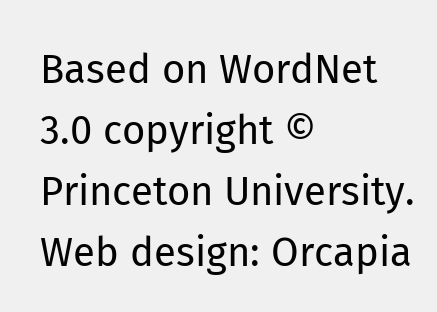Based on WordNet 3.0 copyright © Princeton University.
Web design: Orcapia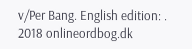v/Per Bang. English edition: .
2018 onlineordbog.dk